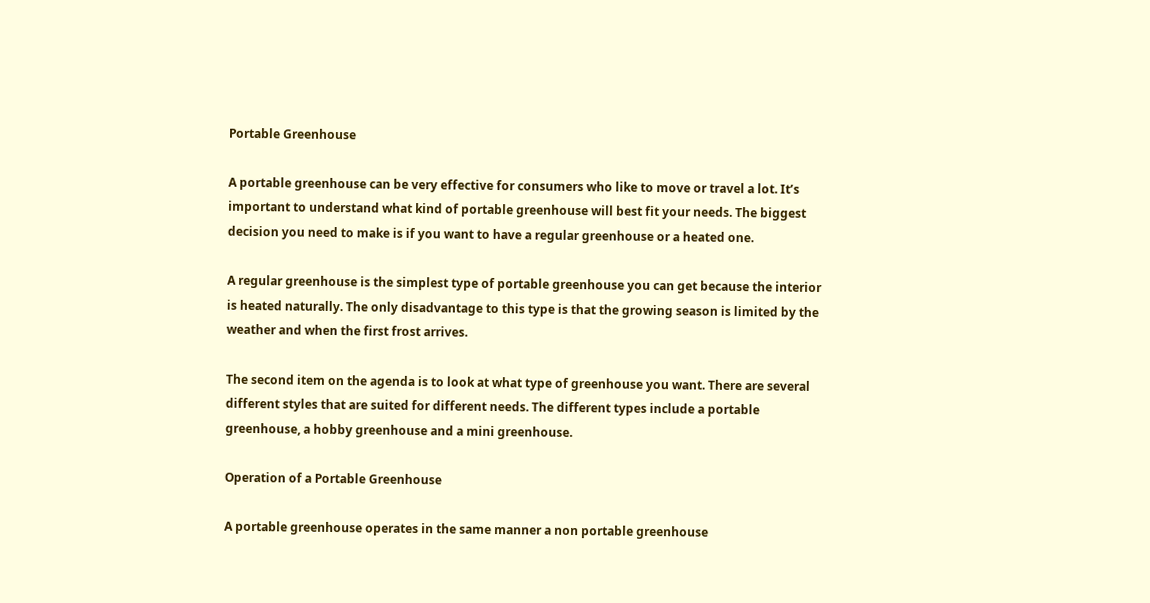Portable Greenhouse

A portable greenhouse can be very effective for consumers who like to move or travel a lot. It’s important to understand what kind of portable greenhouse will best fit your needs. The biggest decision you need to make is if you want to have a regular greenhouse or a heated one.

A regular greenhouse is the simplest type of portable greenhouse you can get because the interior is heated naturally. The only disadvantage to this type is that the growing season is limited by the weather and when the first frost arrives.

The second item on the agenda is to look at what type of greenhouse you want. There are several different styles that are suited for different needs. The different types include a portable greenhouse, a hobby greenhouse and a mini greenhouse.

Operation of a Portable Greenhouse

A portable greenhouse operates in the same manner a non portable greenhouse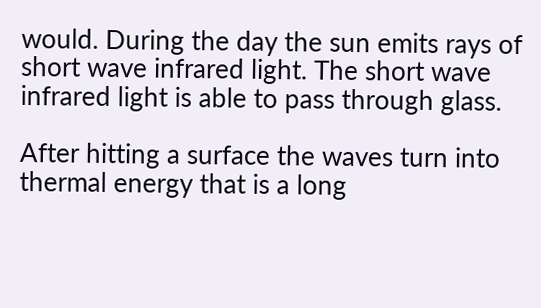would. During the day the sun emits rays of short wave infrared light. The short wave infrared light is able to pass through glass.

After hitting a surface the waves turn into thermal energy that is a long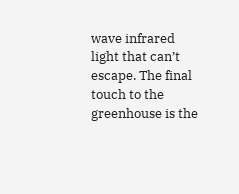wave infrared light that can’t escape. The final touch to the greenhouse is the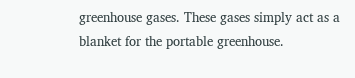greenhouse gases. These gases simply act as a blanket for the portable greenhouse.